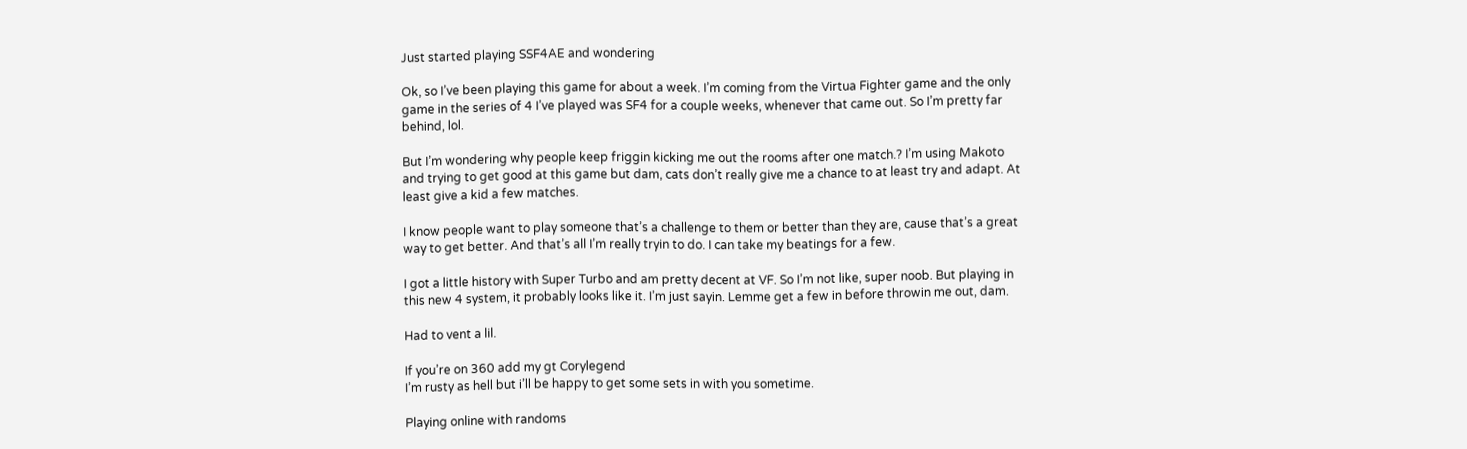Just started playing SSF4AE and wondering

Ok, so I’ve been playing this game for about a week. I’m coming from the Virtua Fighter game and the only game in the series of 4 I’ve played was SF4 for a couple weeks, whenever that came out. So I’m pretty far behind, lol.

But I’m wondering why people keep friggin kicking me out the rooms after one match.? I’m using Makoto and trying to get good at this game but dam, cats don’t really give me a chance to at least try and adapt. At least give a kid a few matches.

I know people want to play someone that’s a challenge to them or better than they are, cause that’s a great way to get better. And that’s all I’m really tryin to do. I can take my beatings for a few.

I got a little history with Super Turbo and am pretty decent at VF. So I’m not like, super noob. But playing in this new 4 system, it probably looks like it. I’m just sayin. Lemme get a few in before throwin me out, dam.

Had to vent a lil.

If you’re on 360 add my gt Corylegend
I’m rusty as hell but i’ll be happy to get some sets in with you sometime.

Playing online with randoms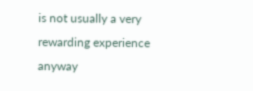is not usually a very rewarding experience anyway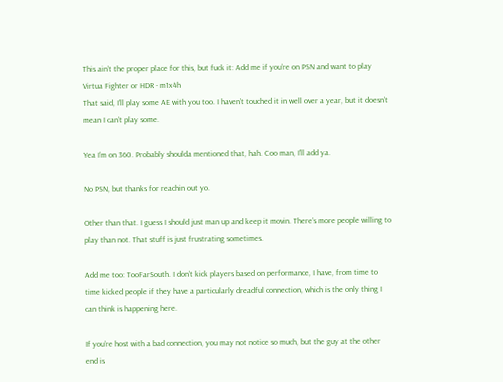This ain’t the proper place for this, but fuck it: Add me if you’re on PSN and want to play Virtua Fighter or HDR - m1x4h
That said, I’ll play some AE with you too. I haven’t touched it in well over a year, but it doesn’t mean I can’t play some.

Yea I’m on 360. Probably shoulda mentioned that, hah. Coo man, I’ll add ya.

No PSN, but thanks for reachin out yo.

Other than that. I guess I should just man up and keep it movin. There’s more people willing to play than not. That stuff is just frustrating sometimes.

Add me too: TooFarSouth. I don’t kick players based on performance, I have, from time to time kicked people if they have a particularly dreadful connection, which is the only thing I can think is happening here.

If you’re host with a bad connection, you may not notice so much, but the guy at the other end is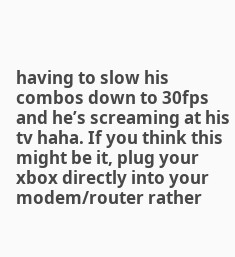having to slow his combos down to 30fps and he’s screaming at his tv haha. If you think this might be it, plug your xbox directly into your modem/router rather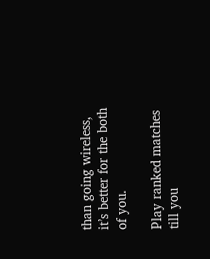than going wireless, it’s better for the both of you.

Play ranked matches till you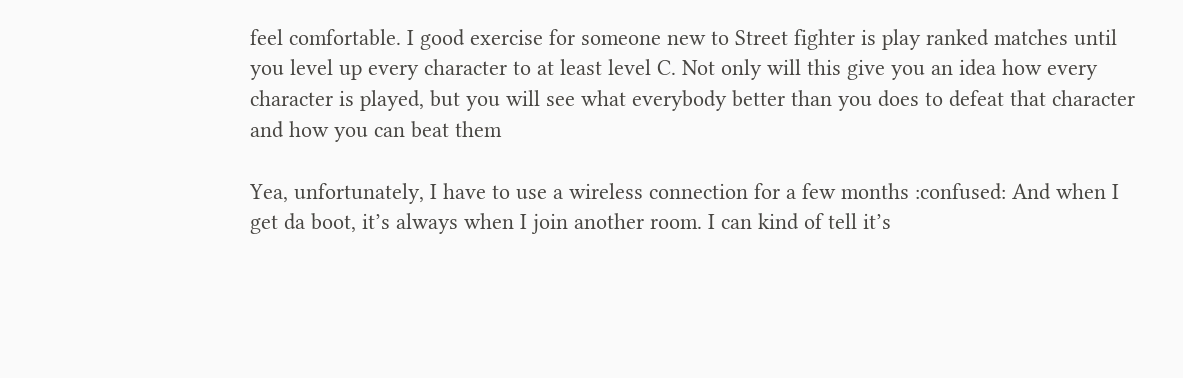feel comfortable. I good exercise for someone new to Street fighter is play ranked matches until you level up every character to at least level C. Not only will this give you an idea how every character is played, but you will see what everybody better than you does to defeat that character and how you can beat them

Yea, unfortunately, I have to use a wireless connection for a few months :confused: And when I get da boot, it’s always when I join another room. I can kind of tell it’s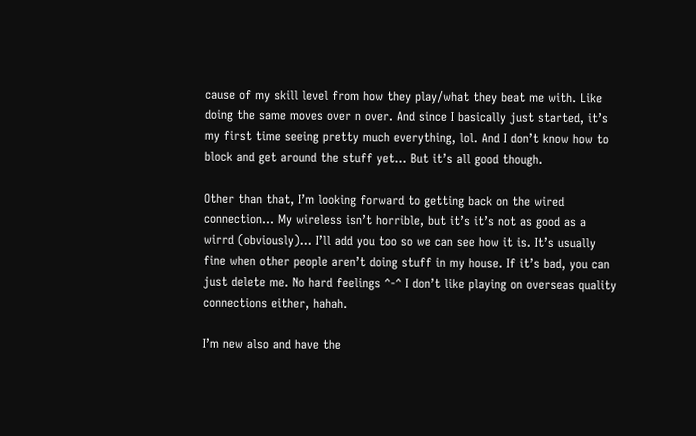cause of my skill level from how they play/what they beat me with. Like doing the same moves over n over. And since I basically just started, it’s my first time seeing pretty much everything, lol. And I don’t know how to block and get around the stuff yet… But it’s all good though.

Other than that, I’m looking forward to getting back on the wired connection… My wireless isn’t horrible, but it’s it’s not as good as a wirrd (obviously)… I’ll add you too so we can see how it is. It’s usually fine when other people aren’t doing stuff in my house. If it’s bad, you can just delete me. No hard feelings ^-^ I don’t like playing on overseas quality connections either, hahah.

I’m new also and have the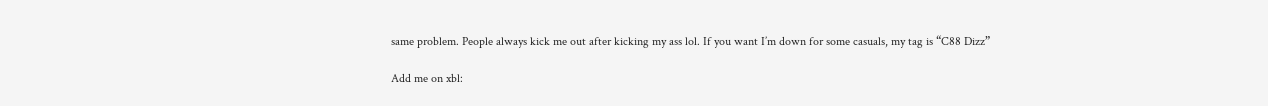same problem. People always kick me out after kicking my ass lol. If you want I’m down for some casuals, my tag is “C88 Dizz”

Add me on xbl: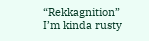“Rekkagnition” I’m kinda rusty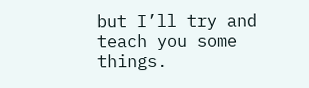but I’ll try and teach you some things.